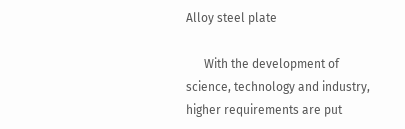Alloy steel plate

      With the development of science, technology and industry, higher requirements are put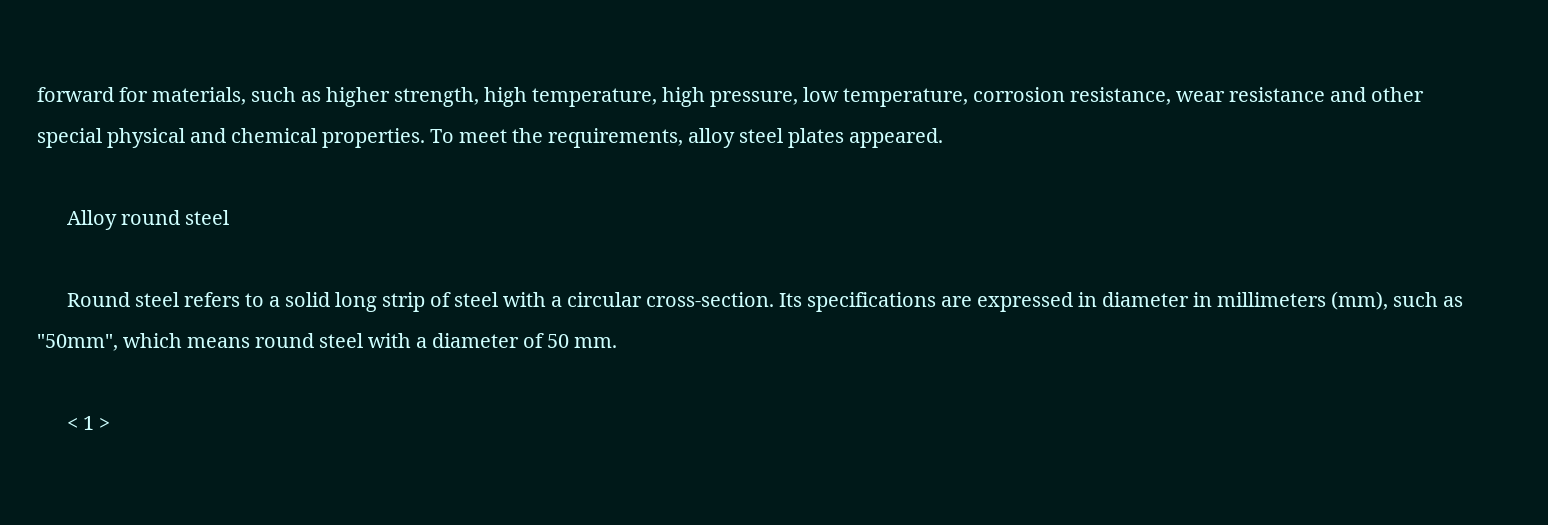forward for materials, such as higher strength, high temperature, high pressure, low temperature, corrosion resistance, wear resistance and other special physical and chemical properties. To meet the requirements, alloy steel plates appeared.

      Alloy round steel

      Round steel refers to a solid long strip of steel with a circular cross-section. Its specifications are expressed in diameter in millimeters (mm), such as "50mm", which means round steel with a diameter of 50 mm.

      < 1 >